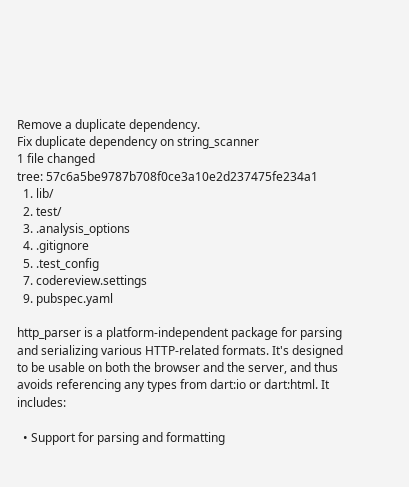Remove a duplicate dependency.
Fix duplicate dependency on string_scanner
1 file changed
tree: 57c6a5be9787b708f0ce3a10e2d237475fe234a1
  1. lib/
  2. test/
  3. .analysis_options
  4. .gitignore
  5. .test_config
  7. codereview.settings
  9. pubspec.yaml

http_parser is a platform-independent package for parsing and serializing various HTTP-related formats. It's designed to be usable on both the browser and the server, and thus avoids referencing any types from dart:io or dart:html. It includes:

  • Support for parsing and formatting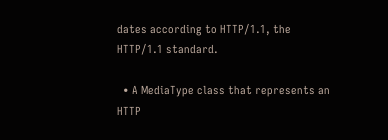dates according to HTTP/1.1, the HTTP/1.1 standard.

  • A MediaType class that represents an HTTP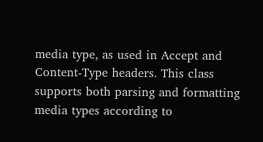media type, as used in Accept and Content-Type headers. This class supports both parsing and formatting media types according to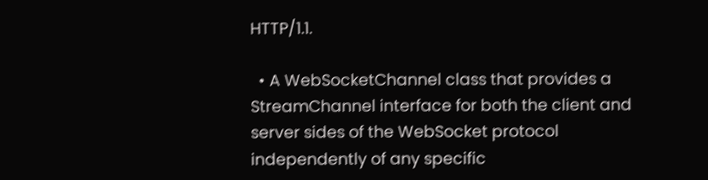HTTP/1.1.

  • A WebSocketChannel class that provides a StreamChannel interface for both the client and server sides of the WebSocket protocol independently of any specific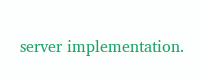server implementation.